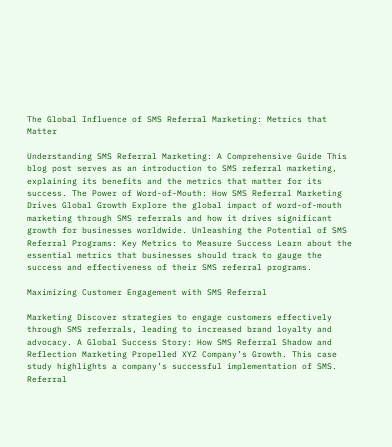The Global Influence of SMS Referral Marketing: Metrics that Matter

Understanding SMS Referral Marketing: A Comprehensive Guide This blog post serves as an introduction to SMS referral marketing, explaining its benefits and the metrics that matter for its success. The Power of Word-of-Mouth: How SMS Referral Marketing Drives Global Growth Explore the global impact of word-of-mouth marketing through SMS referrals and how it drives significant growth for businesses worldwide. Unleashing the Potential of SMS Referral Programs: Key Metrics to Measure Success Learn about the essential metrics that businesses should track to gauge the success and effectiveness of their SMS referral programs.

Maximizing Customer Engagement with SMS Referral

Marketing Discover strategies to engage customers effectively through SMS referrals, leading to increased brand loyalty and advocacy. A Global Success Story: How SMS Referral Shadow and Reflection Marketing Propelled XYZ Company’s Growth. This case study highlights a company’s successful implementation of SMS. Referral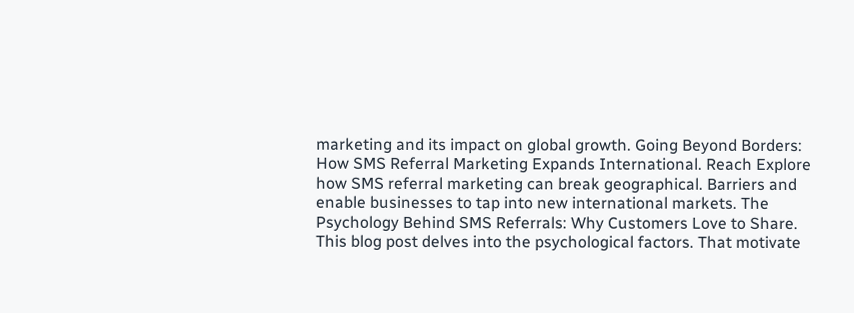marketing and its impact on global growth. Going Beyond Borders: How SMS Referral Marketing Expands International. Reach Explore how SMS referral marketing can break geographical. Barriers and enable businesses to tap into new international markets. The Psychology Behind SMS Referrals: Why Customers Love to Share. This blog post delves into the psychological factors. That motivate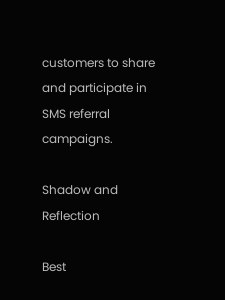customers to share and participate in SMS referral campaigns.

Shadow and Reflection

Best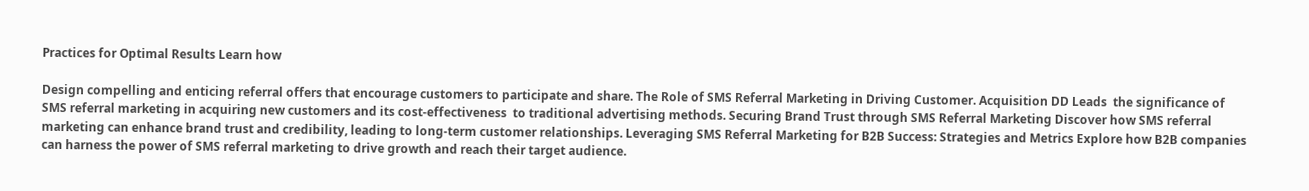Practices for Optimal Results Learn how

Design compelling and enticing referral offers that encourage customers to participate and share. The Role of SMS Referral Marketing in Driving Customer. Acquisition DD Leads  the significance of SMS referral marketing in acquiring new customers and its cost-effectiveness  to traditional advertising methods. Securing Brand Trust through SMS Referral Marketing Discover how SMS referral marketing can enhance brand trust and credibility, leading to long-term customer relationships. Leveraging SMS Referral Marketing for B2B Success: Strategies and Metrics Explore how B2B companies can harness the power of SMS referral marketing to drive growth and reach their target audience.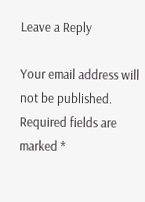Leave a Reply

Your email address will not be published. Required fields are marked *